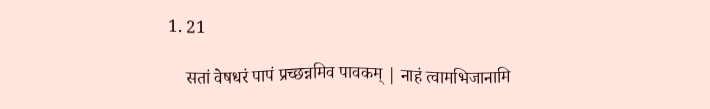1. 21

    सतां वेषधरं पापं प्रच्छन्नमिव पावकम् | नाहं त्वामभिजानामि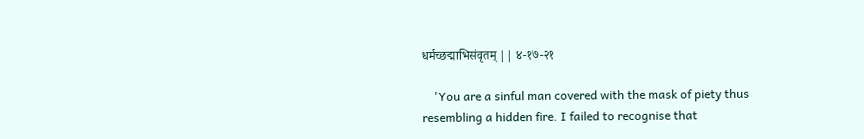धर्मच्छद्माभिसंवृतम् || ४-१७-२१

    'You are a sinful man covered with the mask of piety thus resembling a hidden fire. I failed to recognise that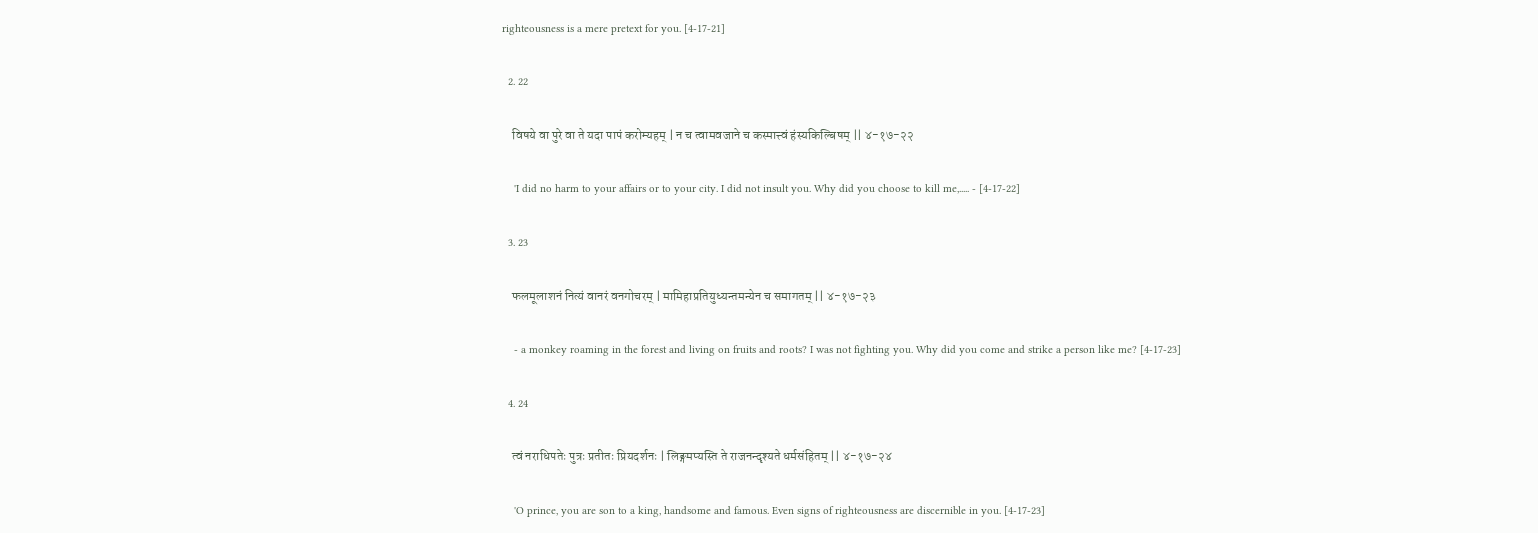righteousness is a mere pretext for you. [4-17-21]

  2. 22

    विषये वा पुरे वा ते यदा पापं करोम्यहम् | न च त्वामवजाने च कस्मात्त्वं हंस्यकिल्बिषम् || ४-१७-२२

    'I did no harm to your affairs or to your city. I did not insult you. Why did you choose to kill me,..... - [4-17-22]

  3. 23

    फलमूलाशनं नित्यं वानरं वनगोचरम् | मामिहाप्रतियुध्यन्तमन्येन च समागतम् || ४-१७-२३

    - a monkey roaming in the forest and living on fruits and roots? I was not fighting you. Why did you come and strike a person like me? [4-17-23]

  4. 24

    त्वं नराधिपतेः पुत्रः प्रतीतः प्रियदर्शनः | लिङ्गमप्यस्ति ते राजनन्दृश्यते धर्मसंहितम् || ४-१७-२४

    'O prince, you are son to a king, handsome and famous. Even signs of righteousness are discernible in you. [4-17-23]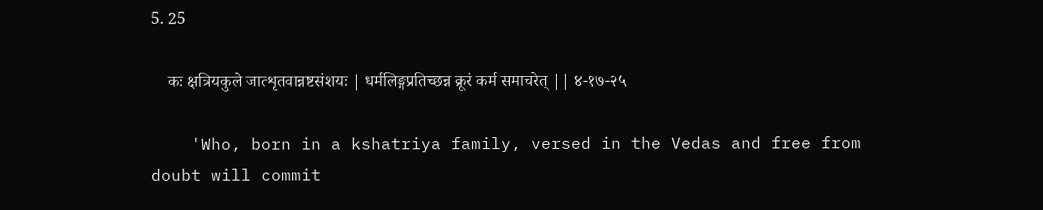5. 25

    कः क्षत्रियकुले जात्शृतवान्नष्टसंशयः | धर्मलिङ्गप्रतिच्छन्न क्रूरं कर्म समाचरेत् || ४-१७-२५

    'Who, born in a kshatriya family, versed in the Vedas and free from doubt will commit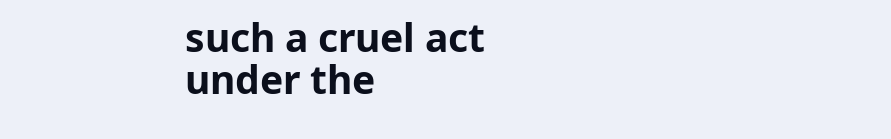such a cruel act under the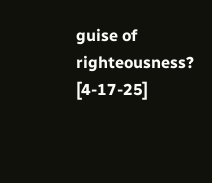guise of righteousness? [4-17-25]